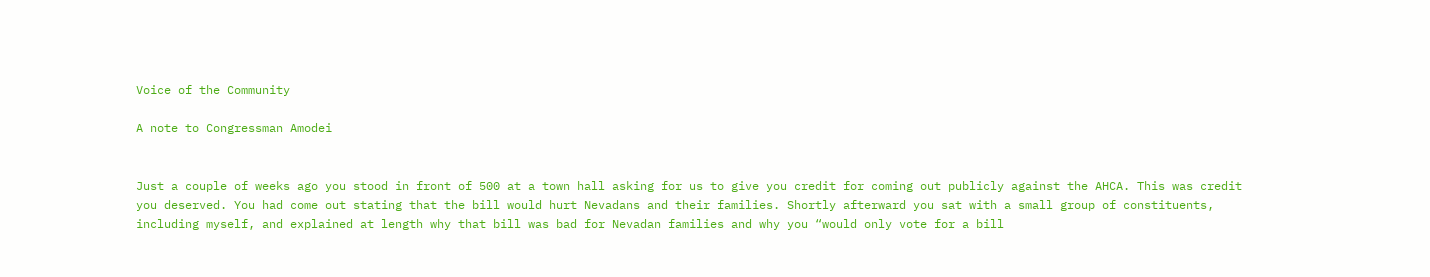Voice of the Community

A note to Congressman Amodei


Just a couple of weeks ago you stood in front of 500 at a town hall asking for us to give you credit for coming out publicly against the AHCA. This was credit you deserved. You had come out stating that the bill would hurt Nevadans and their families. Shortly afterward you sat with a small group of constituents, including myself, and explained at length why that bill was bad for Nevadan families and why you “would only vote for a bill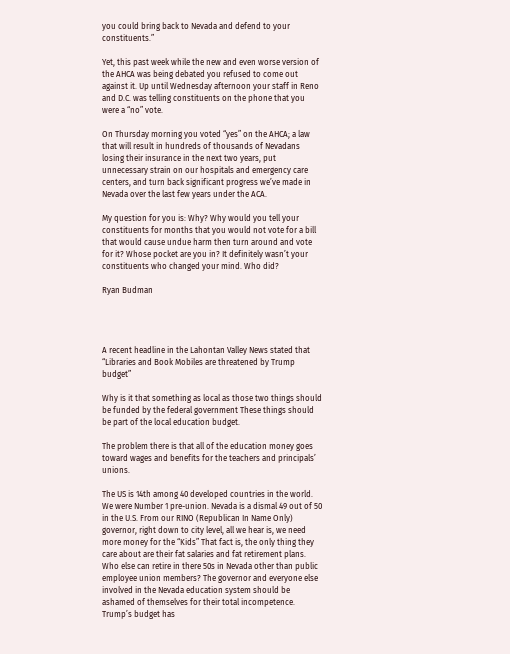you could bring back to Nevada and defend to your constituents.”

Yet, this past week while the new and even worse version of the AHCA was being debated you refused to come out against it. Up until Wednesday afternoon your staff in Reno and D.C. was telling constituents on the phone that you were a “no” vote.

On Thursday morning you voted “yes” on the AHCA; a law that will result in hundreds of thousands of Nevadans losing their insurance in the next two years, put unnecessary strain on our hospitals and emergency care centers, and turn back significant progress we’ve made in Nevada over the last few years under the ACA.

My question for you is: Why? Why would you tell your constituents for months that you would not vote for a bill that would cause undue harm then turn around and vote for it? Whose pocket are you in? It definitely wasn’t your constituents who changed your mind. Who did?

Ryan Budman




A recent headline in the Lahontan Valley News stated that “Libraries and Book Mobiles are threatened by Trump budget”

Why is it that something as local as those two things should be funded by the federal government These things should be part of the local education budget.

The problem there is that all of the education money goes toward wages and benefits for the teachers and principals’ unions.

The US is 14th among 40 developed countries in the world. We were Number 1 pre-union. Nevada is a dismal 49 out of 50 in the U.S. From our RINO (Republican In Name Only) governor, right down to city level, all we hear is, we need more money for the “Kids” That fact is, the only thing they care about are their fat salaries and fat retirement plans. Who else can retire in there 50s in Nevada other than public employee union members? The governor and everyone else involved in the Nevada education system should be ashamed of themselves for their total incompetence. Trump’s budget has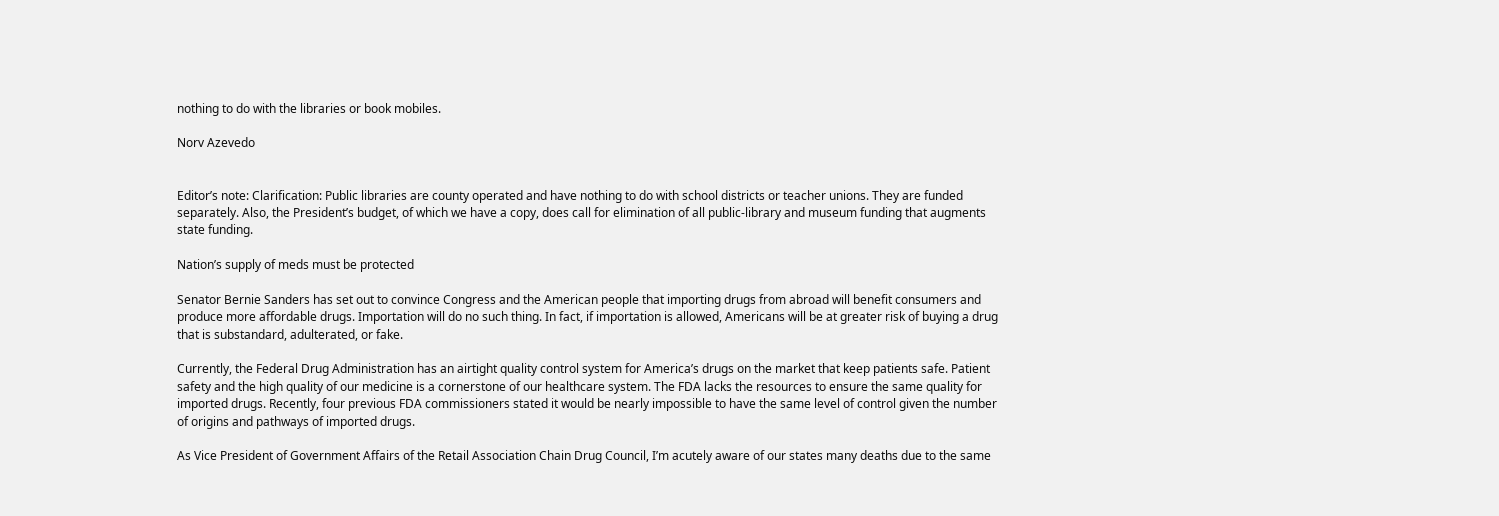nothing to do with the libraries or book mobiles.

Norv Azevedo


Editor’s note: Clarification: Public libraries are county operated and have nothing to do with school districts or teacher unions. They are funded separately. Also, the President’s budget, of which we have a copy, does call for elimination of all public-library and museum funding that augments state funding.

Nation’s supply of meds must be protected

Senator Bernie Sanders has set out to convince Congress and the American people that importing drugs from abroad will benefit consumers and produce more affordable drugs. Importation will do no such thing. In fact, if importation is allowed, Americans will be at greater risk of buying a drug that is substandard, adulterated, or fake.

Currently, the Federal Drug Administration has an airtight quality control system for America’s drugs on the market that keep patients safe. Patient safety and the high quality of our medicine is a cornerstone of our healthcare system. The FDA lacks the resources to ensure the same quality for imported drugs. Recently, four previous FDA commissioners stated it would be nearly impossible to have the same level of control given the number of origins and pathways of imported drugs.

As Vice President of Government Affairs of the Retail Association Chain Drug Council, I’m acutely aware of our states many deaths due to the same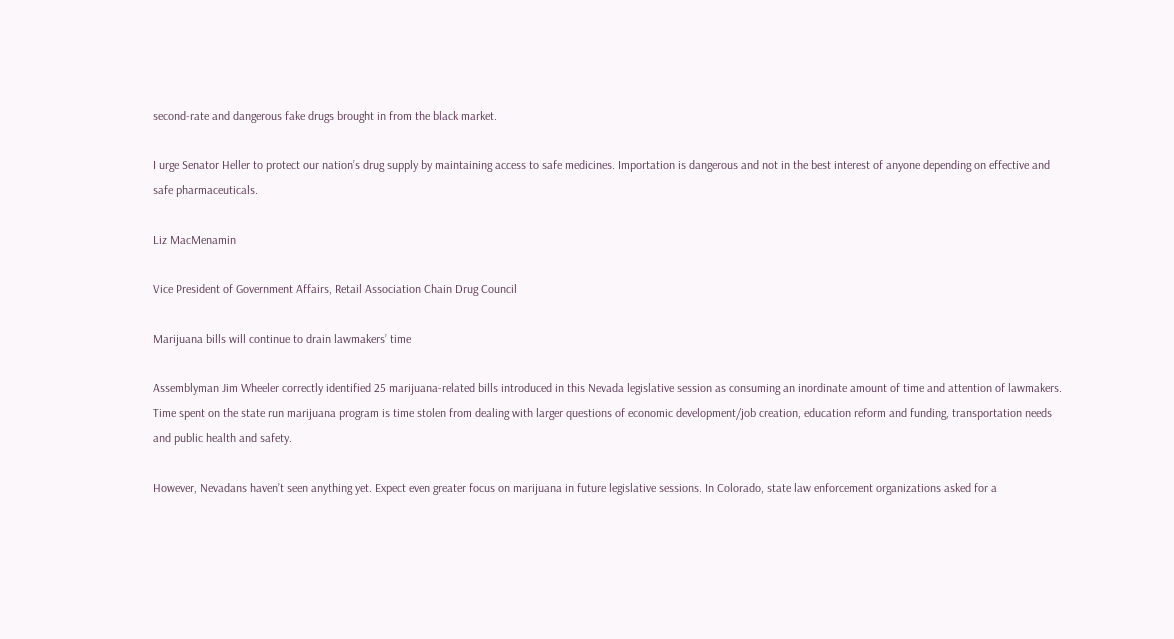second-rate and dangerous fake drugs brought in from the black market.

I urge Senator Heller to protect our nation’s drug supply by maintaining access to safe medicines. Importation is dangerous and not in the best interest of anyone depending on effective and safe pharmaceuticals.

Liz MacMenamin

Vice President of Government Affairs, Retail Association Chain Drug Council

Marijuana bills will continue to drain lawmakers’ time

Assemblyman Jim Wheeler correctly identified 25 marijuana-related bills introduced in this Nevada legislative session as consuming an inordinate amount of time and attention of lawmakers. Time spent on the state run marijuana program is time stolen from dealing with larger questions of economic development/job creation, education reform and funding, transportation needs and public health and safety.

However, Nevadans haven’t seen anything yet. Expect even greater focus on marijuana in future legislative sessions. In Colorado, state law enforcement organizations asked for a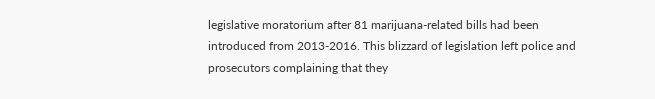legislative moratorium after 81 marijuana-related bills had been introduced from 2013-2016. This blizzard of legislation left police and prosecutors complaining that they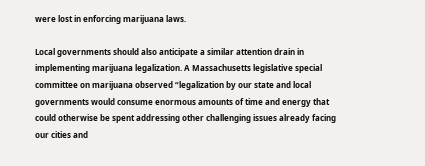were lost in enforcing marijuana laws.

Local governments should also anticipate a similar attention drain in implementing marijuana legalization. A Massachusetts legislative special committee on marijuana observed “legalization by our state and local governments would consume enormous amounts of time and energy that could otherwise be spent addressing other challenging issues already facing our cities and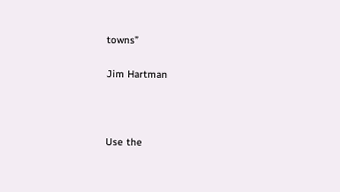towns”

Jim Hartman



Use the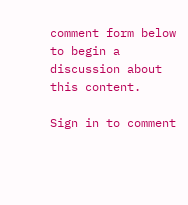comment form below to begin a discussion about this content.

Sign in to comment